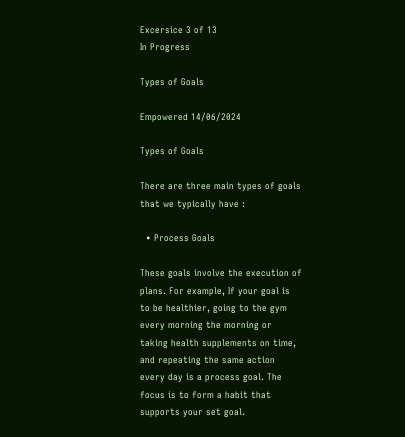Excersice 3 of 13
In Progress

Types of Goals

Empowered 14/06/2024

Types of Goals

There are three main types of goals that we typically have :

  • Process Goals

These goals involve the execution of plans. For example, If your goal is to be healthier, going to the gym every morning the morning or taking health supplements on time, and repeating the same action every day is a process goal. The focus is to form a habit that supports your set goal.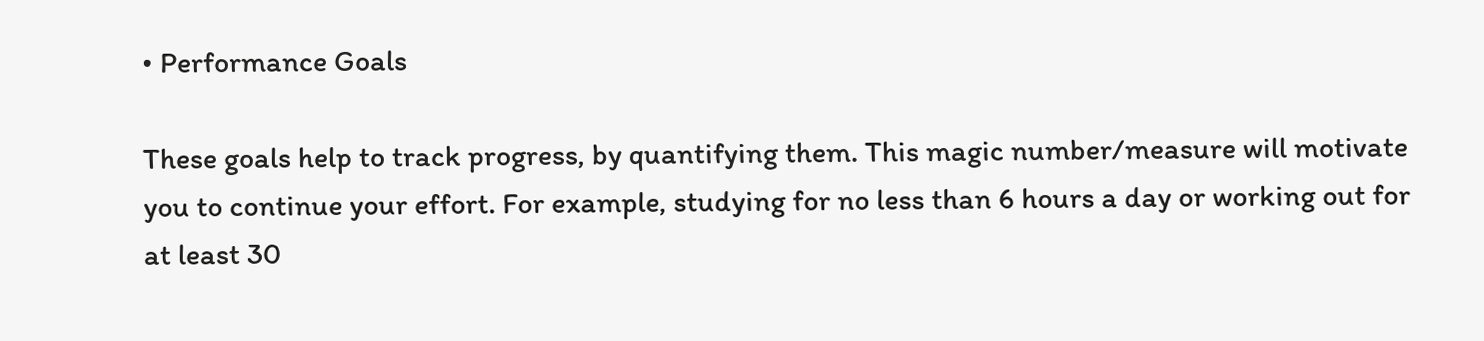• Performance Goals

These goals help to track progress, by quantifying them. This magic number/measure will motivate you to continue your effort. For example, studying for no less than 6 hours a day or working out for at least 30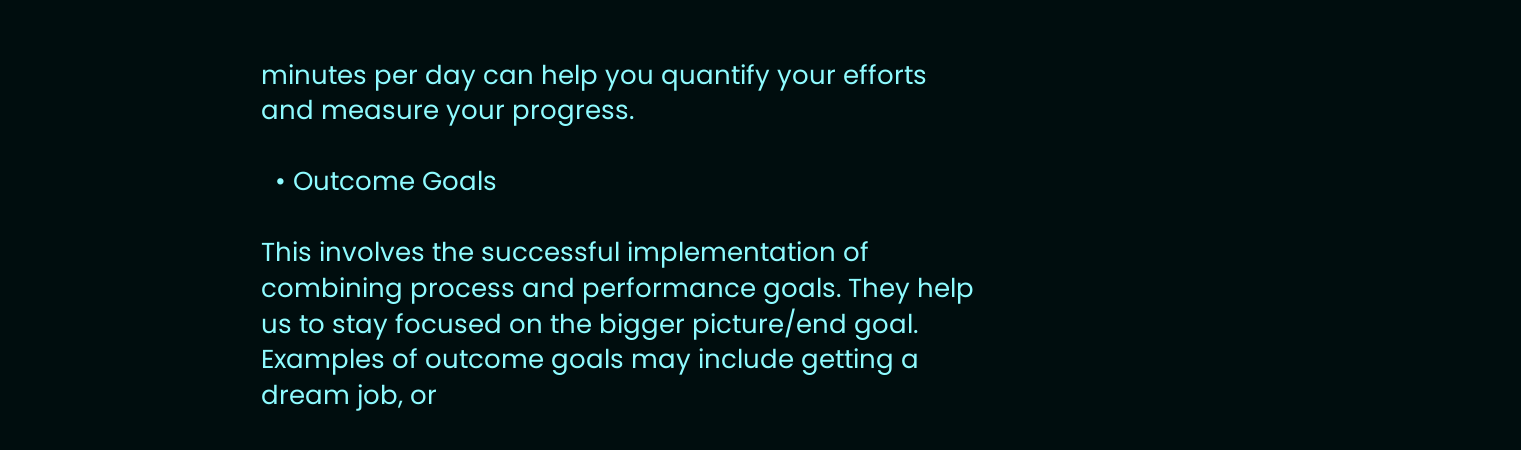minutes per day can help you quantify your efforts and measure your progress.

  • Outcome Goals

This involves the successful implementation of combining process and performance goals. They help us to stay focused on the bigger picture/end goal. Examples of outcome goals may include getting a dream job, or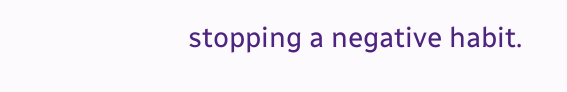stopping a negative habit.